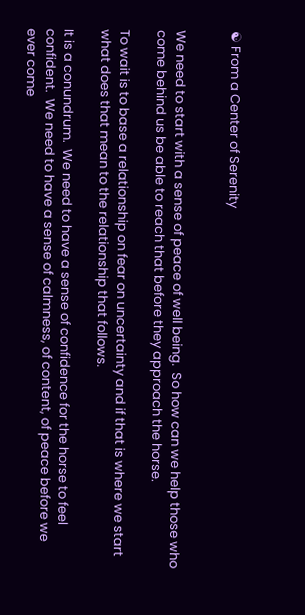☯ From a Center of Serenity


We need to start with a sense of peace of well being.  So how can we help those who come behind us be able to reach that before they approach the horse.

To wait is to base a relationship on fear on uncertainty and if that is where we start what does that mean to the relationship that follows.

It is a conundrum.  We need to have a sense of confidence for the horse to feel confident.  We need to have a sense of calmness, of content, of peace before we ever come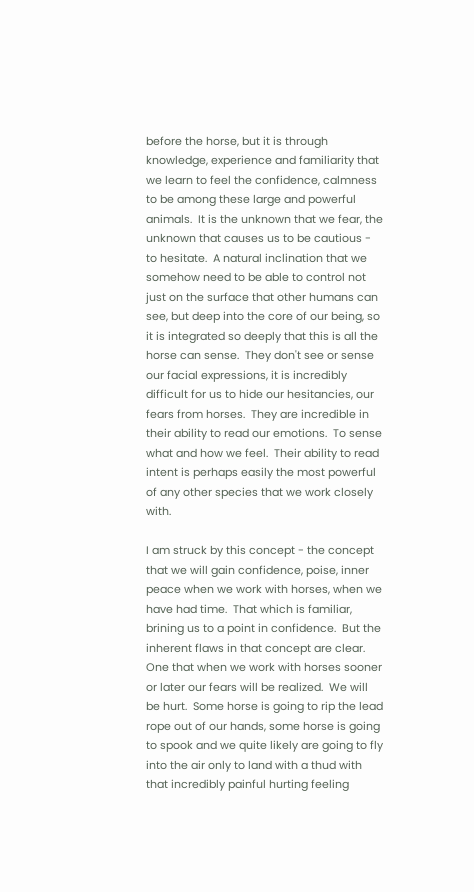before the horse, but it is through knowledge, experience and familiarity that we learn to feel the confidence, calmness to be among these large and powerful animals.  It is the unknown that we fear, the unknown that causes us to be cautious - to hesitate.  A natural inclination that we somehow need to be able to control not just on the surface that other humans can see, but deep into the core of our being, so it is integrated so deeply that this is all the horse can sense.  They don't see or sense our facial expressions, it is incredibly difficult for us to hide our hesitancies, our fears from horses.  They are incredible in their ability to read our emotions.  To sense what and how we feel.  Their ability to read intent is perhaps easily the most powerful of any other species that we work closely with.

I am struck by this concept - the concept that we will gain confidence, poise, inner peace when we work with horses, when we have had time.  That which is familiar, brining us to a point in confidence.  But the inherent flaws in that concept are clear.  One that when we work with horses sooner or later our fears will be realized.  We will be hurt.  Some horse is going to rip the lead rope out of our hands, some horse is going to spook and we quite likely are going to fly into the air only to land with a thud with that incredibly painful hurting feeling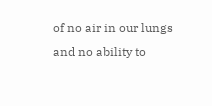of no air in our lungs and no ability to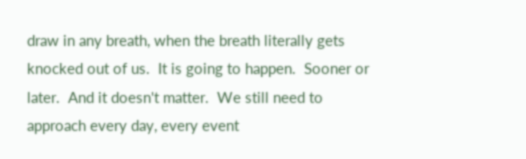draw in any breath, when the breath literally gets knocked out of us.  It is going to happen.  Sooner or later.  And it doesn't matter.  We still need to approach every day, every event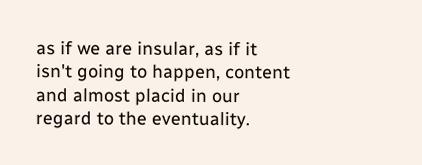as if we are insular, as if it isn't going to happen, content and almost placid in our regard to the eventuality.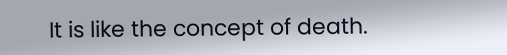It is like the concept of death.